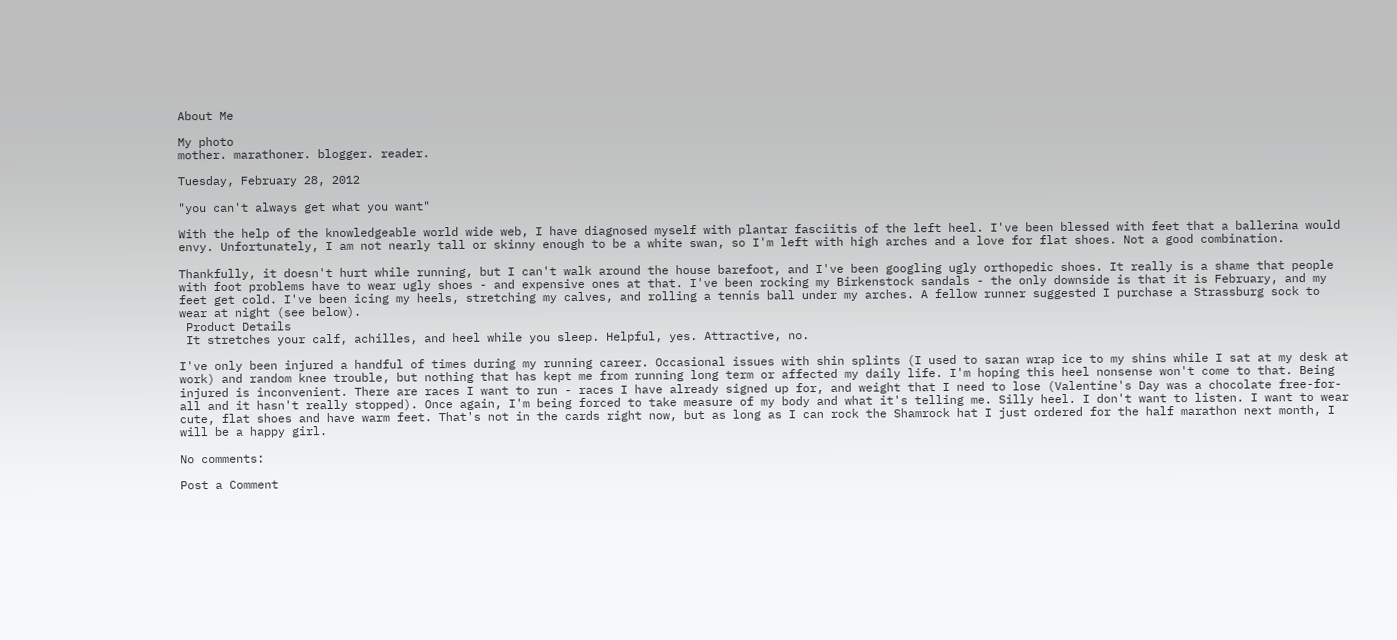About Me

My photo
mother. marathoner. blogger. reader.

Tuesday, February 28, 2012

"you can't always get what you want"

With the help of the knowledgeable world wide web, I have diagnosed myself with plantar fasciitis of the left heel. I've been blessed with feet that a ballerina would envy. Unfortunately, I am not nearly tall or skinny enough to be a white swan, so I'm left with high arches and a love for flat shoes. Not a good combination.

Thankfully, it doesn't hurt while running, but I can't walk around the house barefoot, and I've been googling ugly orthopedic shoes. It really is a shame that people with foot problems have to wear ugly shoes - and expensive ones at that. I've been rocking my Birkenstock sandals - the only downside is that it is February, and my feet get cold. I've been icing my heels, stretching my calves, and rolling a tennis ball under my arches. A fellow runner suggested I purchase a Strassburg sock to wear at night (see below).
 Product Details
 It stretches your calf, achilles, and heel while you sleep. Helpful, yes. Attractive, no.

I've only been injured a handful of times during my running career. Occasional issues with shin splints (I used to saran wrap ice to my shins while I sat at my desk at work) and random knee trouble, but nothing that has kept me from running long term or affected my daily life. I'm hoping this heel nonsense won't come to that. Being injured is inconvenient. There are races I want to run - races I have already signed up for, and weight that I need to lose (Valentine's Day was a chocolate free-for-all and it hasn't really stopped). Once again, I'm being forced to take measure of my body and what it's telling me. Silly heel. I don't want to listen. I want to wear cute, flat shoes and have warm feet. That's not in the cards right now, but as long as I can rock the Shamrock hat I just ordered for the half marathon next month, I will be a happy girl.

No comments:

Post a Comment